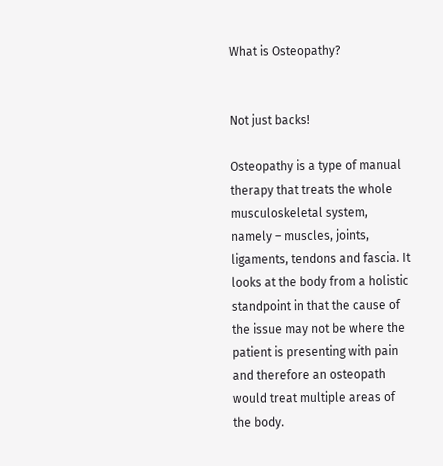What is Osteopathy?


Not just backs!

Osteopathy is a type of manual therapy that treats the whole musculoskeletal system, namely – muscles, joints, ligaments, tendons and fascia. It looks at the body from a holistic standpoint in that the cause of the issue may not be where the patient is presenting with pain and therefore an osteopath would treat multiple areas of the body.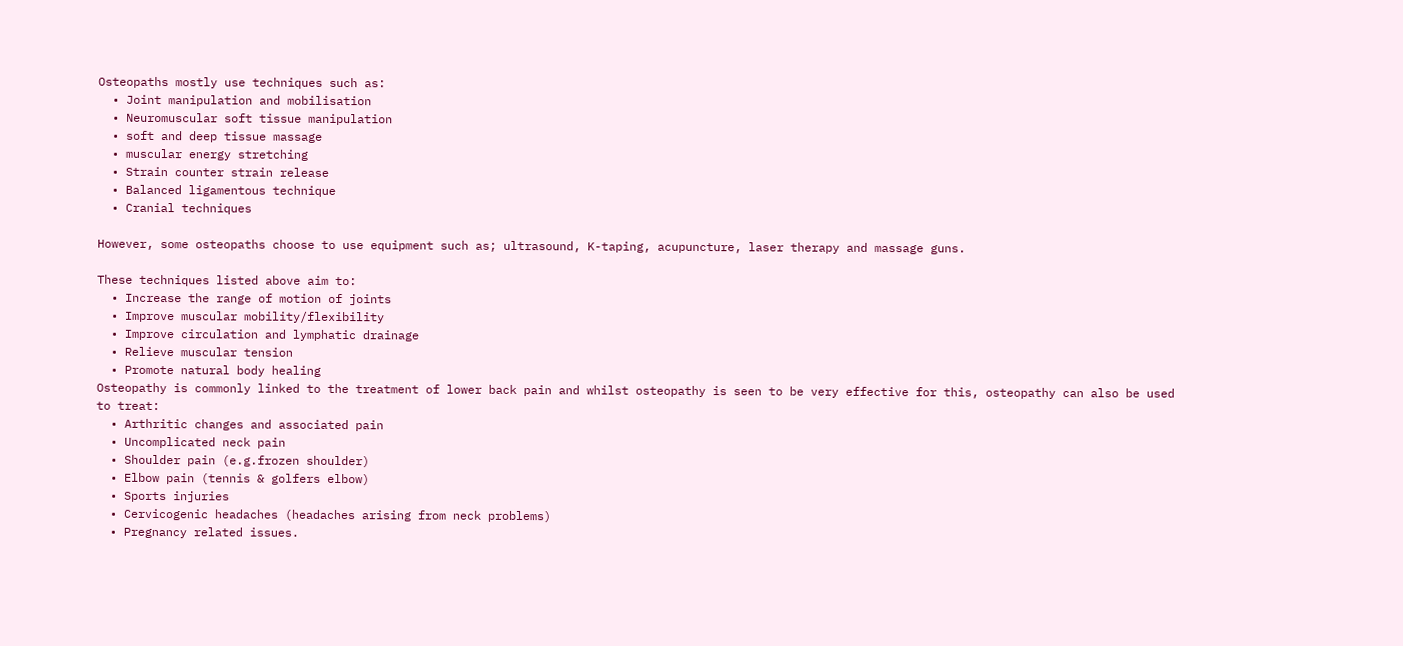Osteopaths mostly use techniques such as:
  • Joint manipulation and mobilisation
  • Neuromuscular soft tissue manipulation
  • soft and deep tissue massage
  • muscular energy stretching
  • Strain counter strain release
  • Balanced ligamentous technique
  • Cranial techniques

However, some osteopaths choose to use equipment such as; ultrasound, K-taping, acupuncture, laser therapy and massage guns.

These techniques listed above aim to:
  • Increase the range of motion of joints
  • Improve muscular mobility/flexibility
  • Improve circulation and lymphatic drainage
  • Relieve muscular tension
  • Promote natural body healing
Osteopathy is commonly linked to the treatment of lower back pain and whilst osteopathy is seen to be very effective for this, osteopathy can also be used to treat:
  • Arthritic changes and associated pain
  • Uncomplicated neck pain
  • Shoulder pain (e.g.frozen shoulder)
  • Elbow pain (tennis & golfers elbow)
  • Sports injuries
  • Cervicogenic headaches (headaches arising from neck problems)
  • Pregnancy related issues.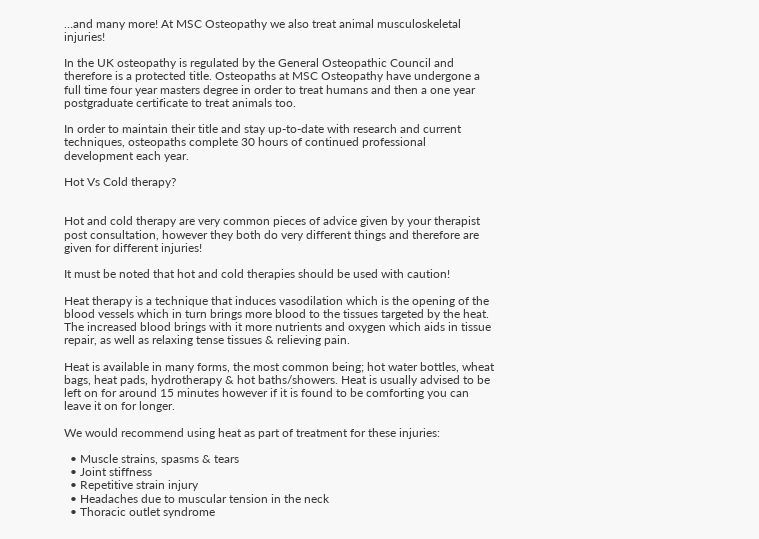…and many more! At MSC Osteopathy we also treat animal musculoskeletal injuries!

In the UK osteopathy is regulated by the General Osteopathic Council and therefore is a protected title. Osteopaths at MSC Osteopathy have undergone a full time four year masters degree in order to treat humans and then a one year postgraduate certificate to treat animals too.

In order to maintain their title and stay up-to-date with research and current techniques, osteopaths complete 30 hours of continued professional development each year.

Hot Vs Cold therapy?


Hot and cold therapy are very common pieces of advice given by your therapist post consultation, however they both do very different things and therefore are given for different injuries!

It must be noted that hot and cold therapies should be used with caution!

Heat therapy is a technique that induces vasodilation which is the opening of the blood vessels which in turn brings more blood to the tissues targeted by the heat. The increased blood brings with it more nutrients and oxygen which aids in tissue repair, as well as relaxing tense tissues & relieving pain.

Heat is available in many forms, the most common being; hot water bottles, wheat bags, heat pads, hydrotherapy & hot baths/showers. Heat is usually advised to be left on for around 15 minutes however if it is found to be comforting you can leave it on for longer.

We would recommend using heat as part of treatment for these injuries:

  • Muscle strains, spasms & tears
  • Joint stiffness
  • Repetitive strain injury
  • Headaches due to muscular tension in the neck
  • Thoracic outlet syndrome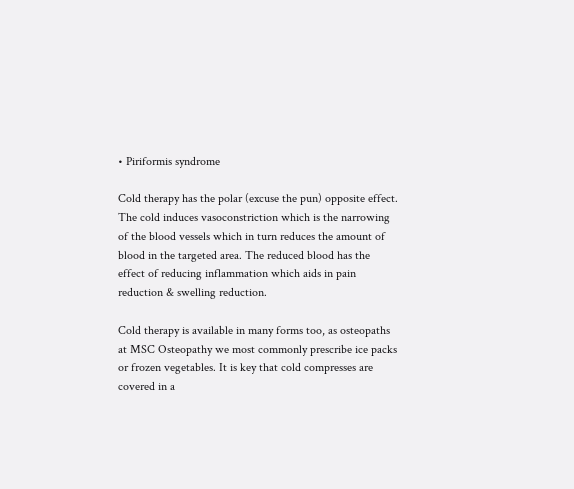• Piriformis syndrome

Cold therapy has the polar (excuse the pun) opposite effect. The cold induces vasoconstriction which is the narrowing of the blood vessels which in turn reduces the amount of blood in the targeted area. The reduced blood has the effect of reducing inflammation which aids in pain reduction & swelling reduction.

Cold therapy is available in many forms too, as osteopaths at MSC Osteopathy we most commonly prescribe ice packs or frozen vegetables. It is key that cold compresses are covered in a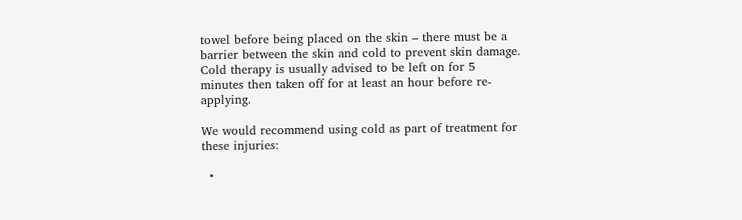towel before being placed on the skin – there must be a barrier between the skin and cold to prevent skin damage. Cold therapy is usually advised to be left on for 5 minutes then taken off for at least an hour before re-applying.

We would recommend using cold as part of treatment for these injuries:

  •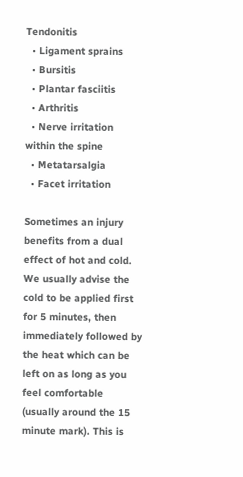Tendonitis
  • Ligament sprains
  • Bursitis
  • Plantar fasciitis
  • Arthritis
  • Nerve irritation within the spine
  • Metatarsalgia
  • Facet irritation

Sometimes an injury benefits from a dual effect of hot and cold. We usually advise the cold to be applied first for 5 minutes, then immediately followed by the heat which can be left on as long as you feel comfortable (usually around the 15 minute mark). This is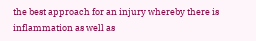the best approach for an injury whereby there is inflammation as well as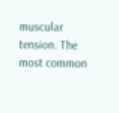muscular tension. The most common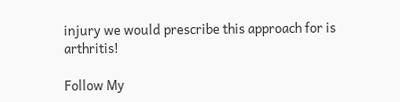injury we would prescribe this approach for is arthritis!

Follow My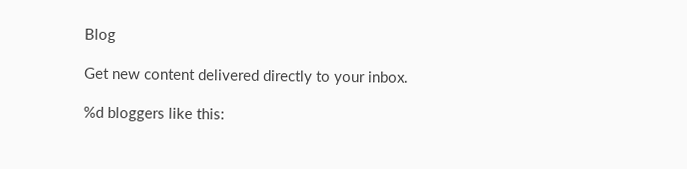Blog

Get new content delivered directly to your inbox.

%d bloggers like this: